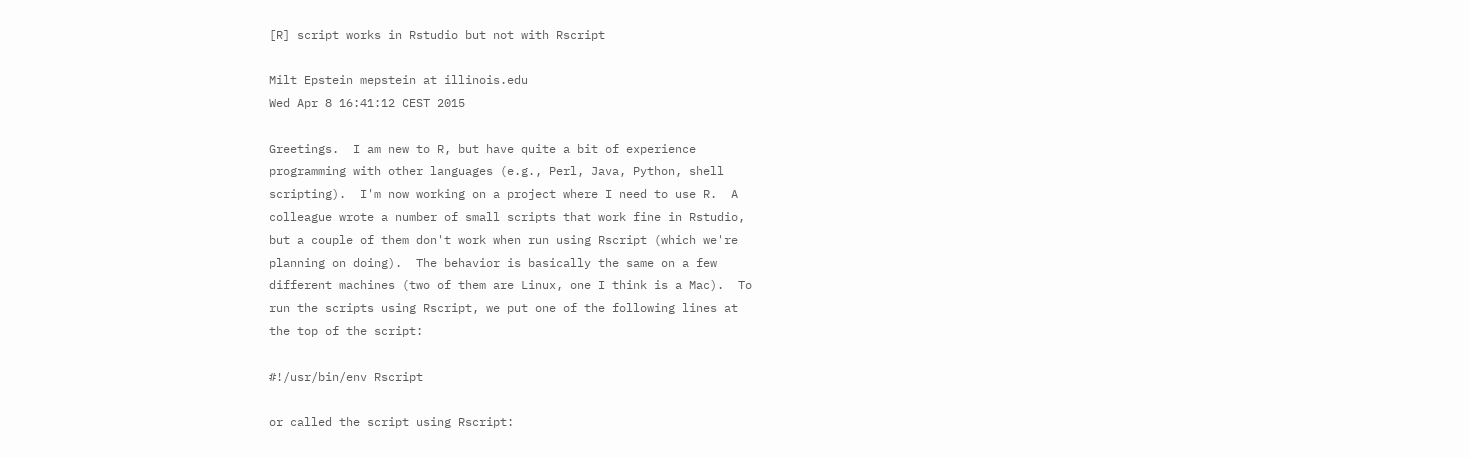[R] script works in Rstudio but not with Rscript

Milt Epstein mepstein at illinois.edu
Wed Apr 8 16:41:12 CEST 2015

Greetings.  I am new to R, but have quite a bit of experience
programming with other languages (e.g., Perl, Java, Python, shell
scripting).  I'm now working on a project where I need to use R.  A
colleague wrote a number of small scripts that work fine in Rstudio,
but a couple of them don't work when run using Rscript (which we're
planning on doing).  The behavior is basically the same on a few
different machines (two of them are Linux, one I think is a Mac).  To
run the scripts using Rscript, we put one of the following lines at
the top of the script:

#!/usr/bin/env Rscript

or called the script using Rscript: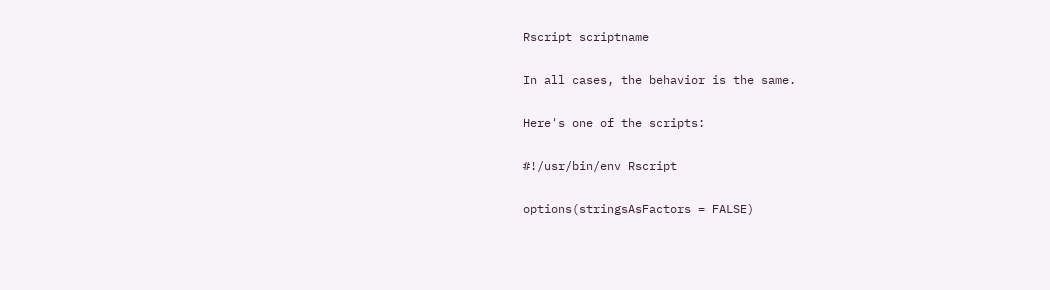Rscript scriptname

In all cases, the behavior is the same.

Here's one of the scripts:

#!/usr/bin/env Rscript

options(stringsAsFactors = FALSE)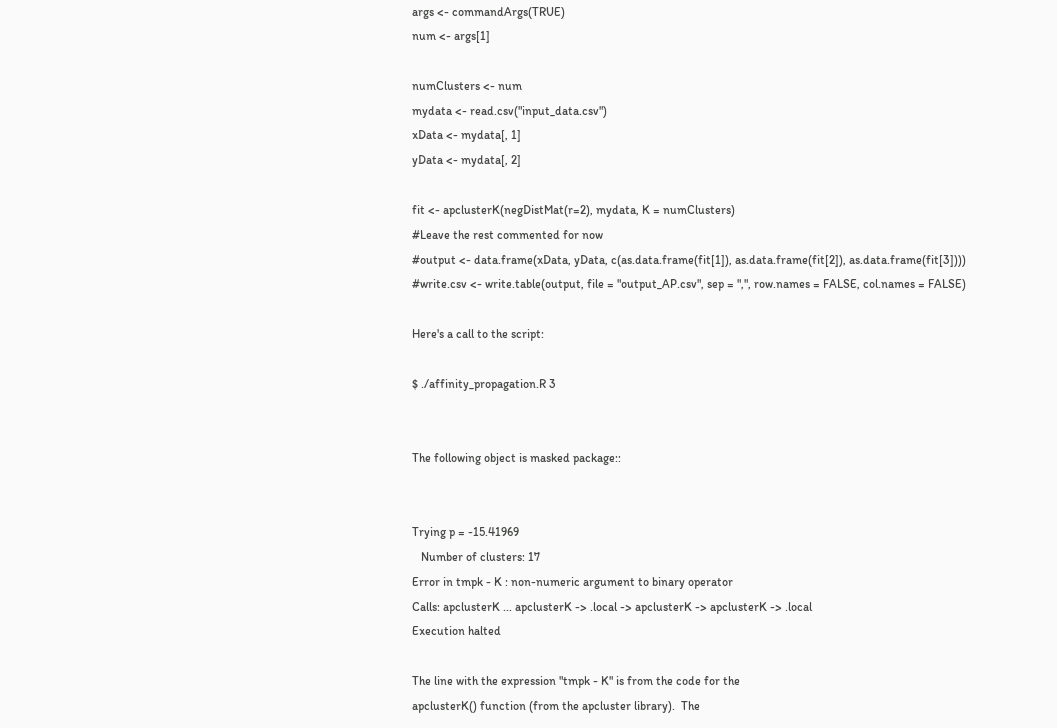args <- commandArgs(TRUE)
num <- args[1]

numClusters <- num
mydata <- read.csv("input_data.csv")
xData <- mydata[, 1]
yData <- mydata[, 2]

fit <- apclusterK(negDistMat(r=2), mydata, K = numClusters)
#Leave the rest commented for now
#output <- data.frame(xData, yData, c(as.data.frame(fit[1]), as.data.frame(fit[2]), as.data.frame(fit[3])))
#write.csv <- write.table(output, file = "output_AP.csv", sep = ",", row.names = FALSE, col.names = FALSE)

Here's a call to the script:

$ ./affinity_propagation.R 3


The following object is masked package::


Trying p = -15.41969
   Number of clusters: 17
Error in tmpk - K : non-numeric argument to binary operator
Calls: apclusterK ... apclusterK -> .local -> apclusterK -> apclusterK -> .local
Execution halted

The line with the expression "tmpk - K" is from the code for the
apclusterK() function (from the apcluster library).  The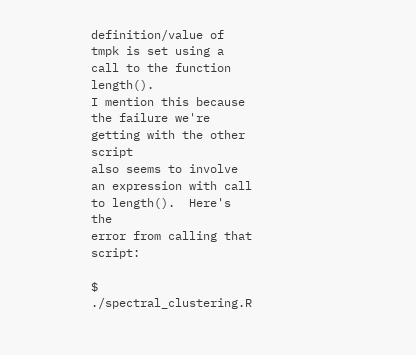definition/value of tmpk is set using a call to the function length().
I mention this because the failure we're getting with the other script
also seems to involve an expression with call to length().  Here's the
error from calling that script:

$ ./spectral_clustering.R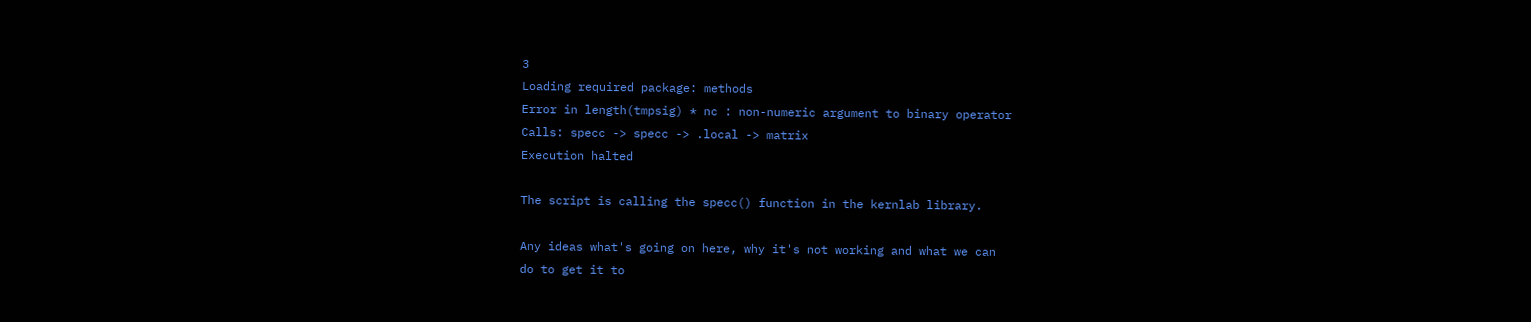3
Loading required package: methods
Error in length(tmpsig) * nc : non-numeric argument to binary operator
Calls: specc -> specc -> .local -> matrix
Execution halted

The script is calling the specc() function in the kernlab library.

Any ideas what's going on here, why it's not working and what we can
do to get it to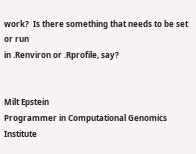work?  Is there something that needs to be set or run
in .Renviron or .Rprofile, say?


Milt Epstein
Programmer in Computational Genomics
Institute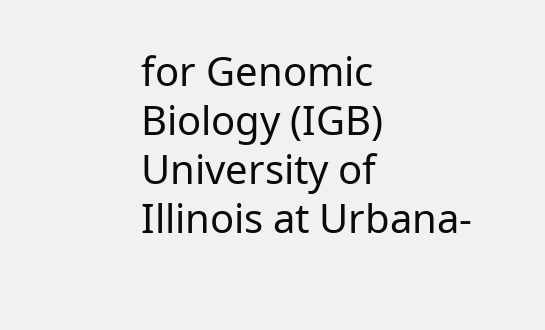for Genomic Biology (IGB)
University of Illinois at Urbana-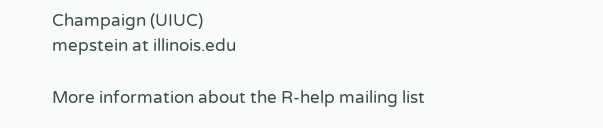Champaign (UIUC)
mepstein at illinois.edu

More information about the R-help mailing list